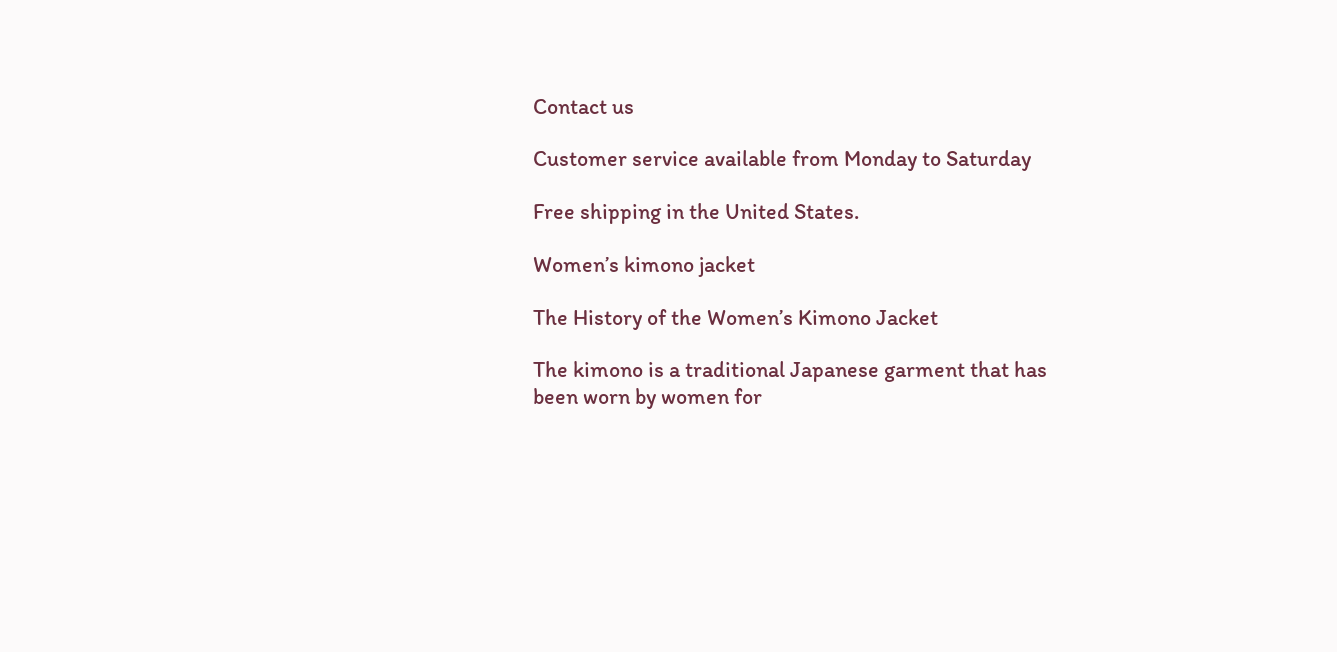Contact us

Customer service available from Monday to Saturday

Free shipping in the United States.

Women’s kimono jacket

The History of the Women’s Kimono Jacket

The kimono is a traditional Japanese garment that has been worn by women for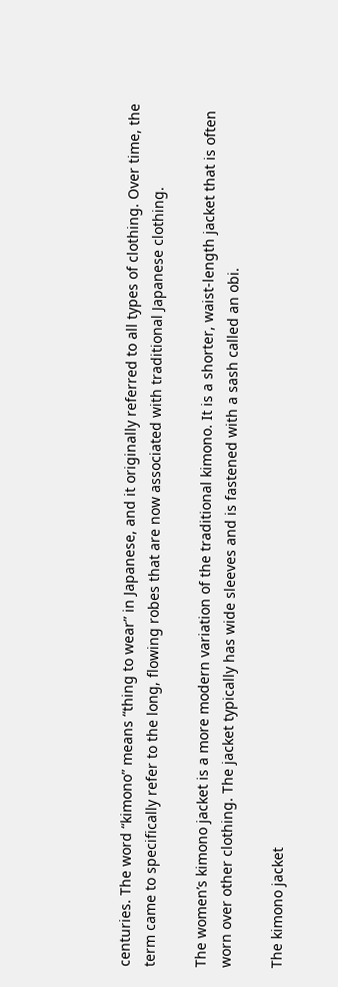centuries. The word “kimono” means “thing to wear” in Japanese, and it originally referred to all types of clothing. Over time, the term came to specifically refer to the long, flowing robes that are now associated with traditional Japanese clothing.

The women’s kimono jacket is a more modern variation of the traditional kimono. It is a shorter, waist-length jacket that is often worn over other clothing. The jacket typically has wide sleeves and is fastened with a sash called an obi.

The kimono jacket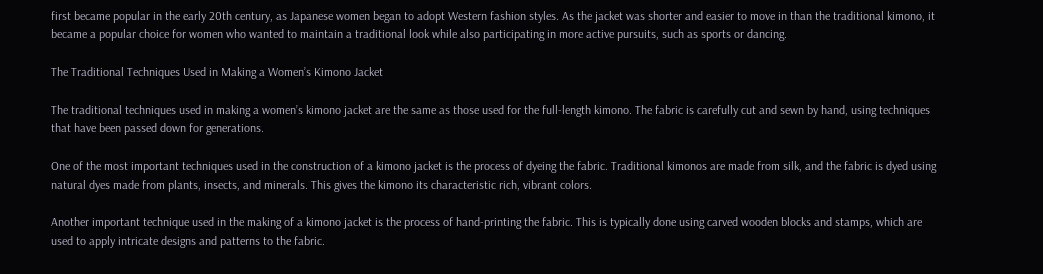first became popular in the early 20th century, as Japanese women began to adopt Western fashion styles. As the jacket was shorter and easier to move in than the traditional kimono, it became a popular choice for women who wanted to maintain a traditional look while also participating in more active pursuits, such as sports or dancing.

The Traditional Techniques Used in Making a Women’s Kimono Jacket

The traditional techniques used in making a women’s kimono jacket are the same as those used for the full-length kimono. The fabric is carefully cut and sewn by hand, using techniques that have been passed down for generations.

One of the most important techniques used in the construction of a kimono jacket is the process of dyeing the fabric. Traditional kimonos are made from silk, and the fabric is dyed using natural dyes made from plants, insects, and minerals. This gives the kimono its characteristic rich, vibrant colors.

Another important technique used in the making of a kimono jacket is the process of hand-printing the fabric. This is typically done using carved wooden blocks and stamps, which are used to apply intricate designs and patterns to the fabric.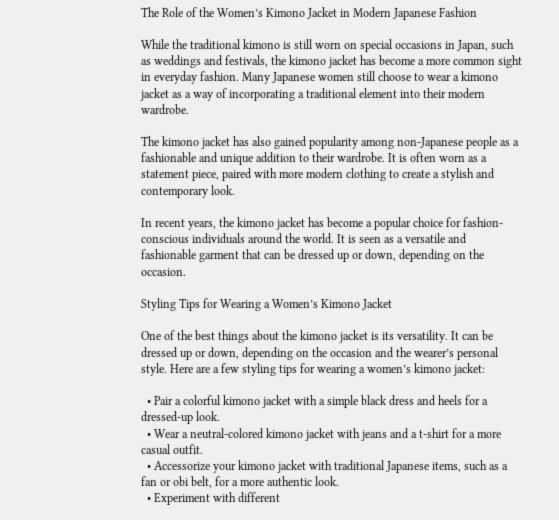The Role of the Women’s Kimono Jacket in Modern Japanese Fashion

While the traditional kimono is still worn on special occasions in Japan, such as weddings and festivals, the kimono jacket has become a more common sight in everyday fashion. Many Japanese women still choose to wear a kimono jacket as a way of incorporating a traditional element into their modern wardrobe.

The kimono jacket has also gained popularity among non-Japanese people as a fashionable and unique addition to their wardrobe. It is often worn as a statement piece, paired with more modern clothing to create a stylish and contemporary look.

In recent years, the kimono jacket has become a popular choice for fashion-conscious individuals around the world. It is seen as a versatile and fashionable garment that can be dressed up or down, depending on the occasion.

Styling Tips for Wearing a Women’s Kimono Jacket

One of the best things about the kimono jacket is its versatility. It can be dressed up or down, depending on the occasion and the wearer’s personal style. Here are a few styling tips for wearing a women’s kimono jacket:

  • Pair a colorful kimono jacket with a simple black dress and heels for a dressed-up look.
  • Wear a neutral-colored kimono jacket with jeans and a t-shirt for a more casual outfit.
  • Accessorize your kimono jacket with traditional Japanese items, such as a fan or obi belt, for a more authentic look.
  • Experiment with different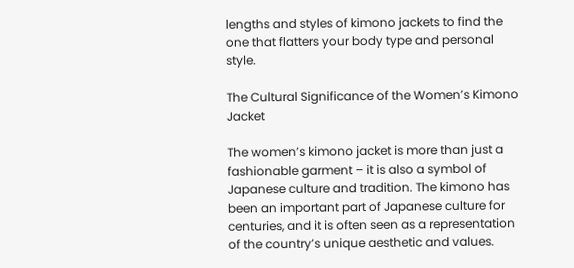lengths and styles of kimono jackets to find the one that flatters your body type and personal style.

The Cultural Significance of the Women’s Kimono Jacket

The women’s kimono jacket is more than just a fashionable garment – it is also a symbol of Japanese culture and tradition. The kimono has been an important part of Japanese culture for centuries, and it is often seen as a representation of the country’s unique aesthetic and values.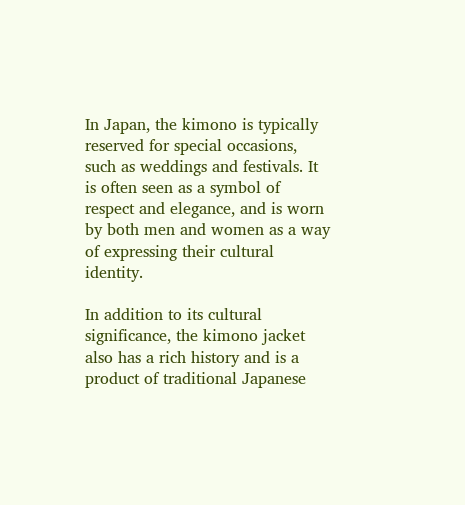In Japan, the kimono is typically reserved for special occasions, such as weddings and festivals. It is often seen as a symbol of respect and elegance, and is worn by both men and women as a way of expressing their cultural identity.

In addition to its cultural significance, the kimono jacket also has a rich history and is a product of traditional Japanese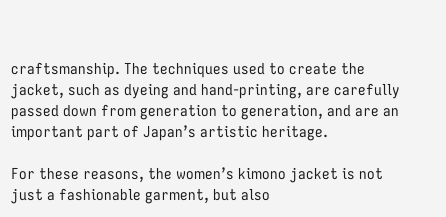craftsmanship. The techniques used to create the jacket, such as dyeing and hand-printing, are carefully passed down from generation to generation, and are an important part of Japan’s artistic heritage.

For these reasons, the women’s kimono jacket is not just a fashionable garment, but also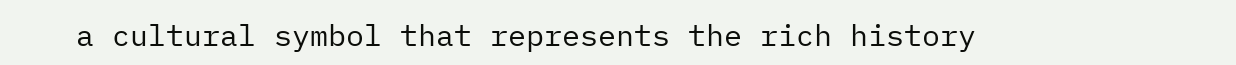a cultural symbol that represents the rich history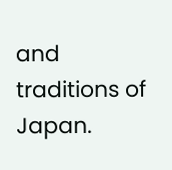and traditions of Japan.